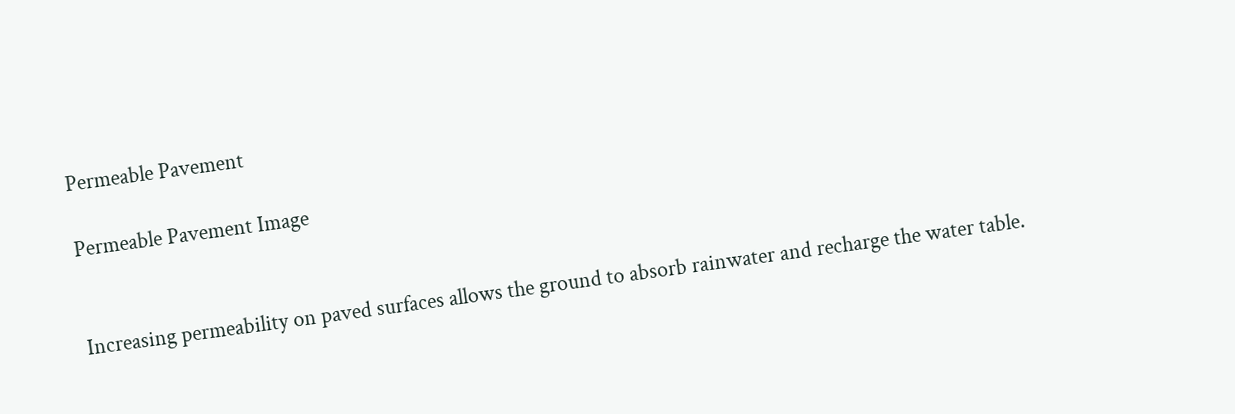Permeable Pavement

Permeable Pavement Image


Increasing permeability on paved surfaces allows the ground to absorb rainwater and recharge the water table.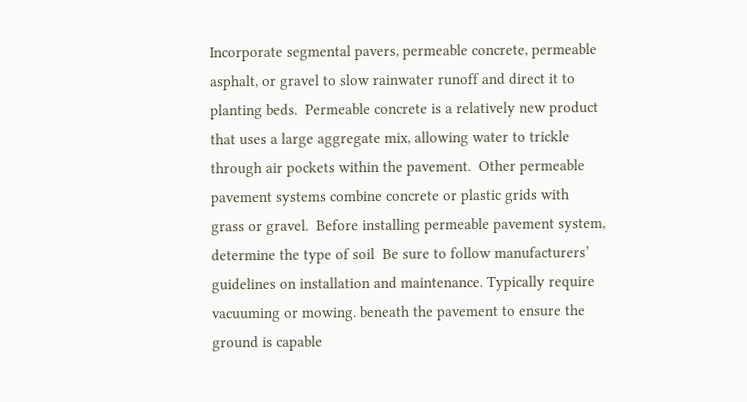Incorporate segmental pavers, permeable concrete, permeable asphalt, or gravel to slow rainwater runoff and direct it to planting beds.  Permeable concrete is a relatively new product that uses a large aggregate mix, allowing water to trickle through air pockets within the pavement.  Other permeable pavement systems combine concrete or plastic grids with grass or gravel.  Before installing permeable pavement system, determine the type of soil  Be sure to follow manufacturers’ guidelines on installation and maintenance. Typically require vacuuming or mowing. beneath the pavement to ensure the ground is capable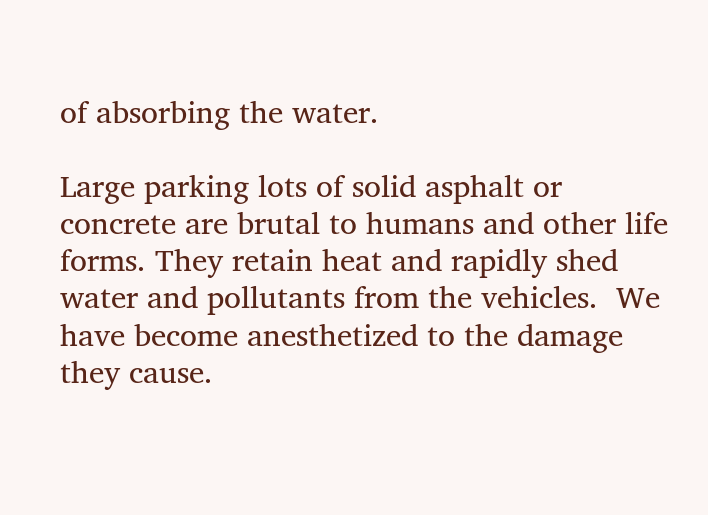of absorbing the water.

Large parking lots of solid asphalt or concrete are brutal to humans and other life forms. They retain heat and rapidly shed water and pollutants from the vehicles.  We have become anesthetized to the damage they cause.